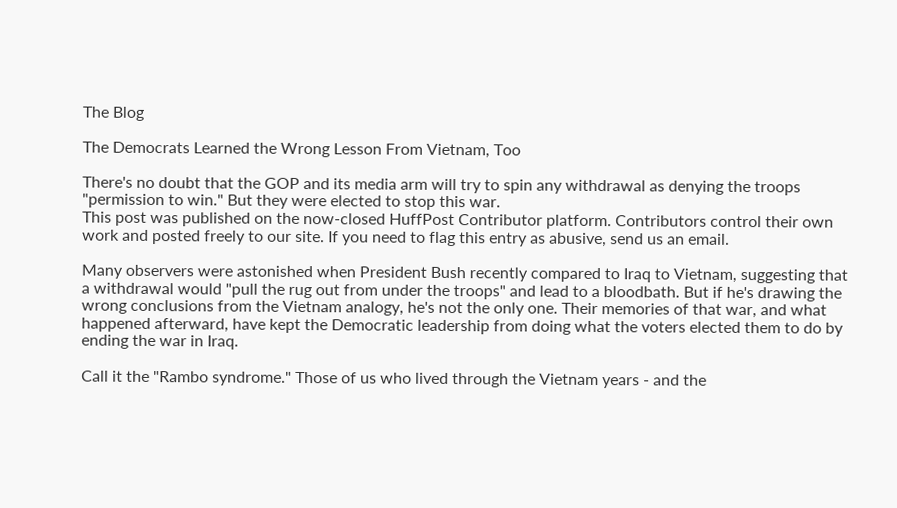The Blog

The Democrats Learned the Wrong Lesson From Vietnam, Too

There's no doubt that the GOP and its media arm will try to spin any withdrawal as denying the troops "permission to win." But they were elected to stop this war.
This post was published on the now-closed HuffPost Contributor platform. Contributors control their own work and posted freely to our site. If you need to flag this entry as abusive, send us an email.

Many observers were astonished when President Bush recently compared to Iraq to Vietnam, suggesting that a withdrawal would "pull the rug out from under the troops" and lead to a bloodbath. But if he's drawing the wrong conclusions from the Vietnam analogy, he's not the only one. Their memories of that war, and what happened afterward, have kept the Democratic leadership from doing what the voters elected them to do by ending the war in Iraq.

Call it the "Rambo syndrome." Those of us who lived through the Vietnam years - and the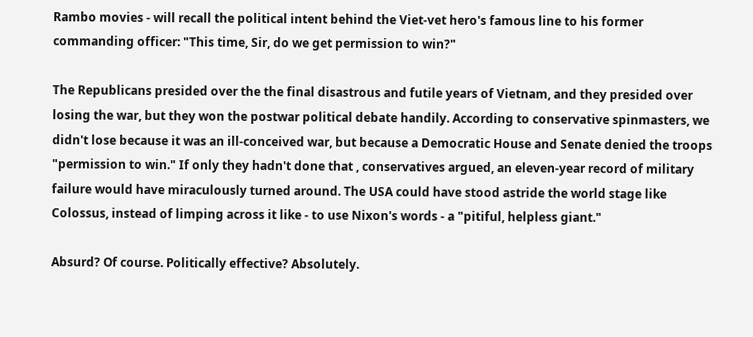Rambo movies - will recall the political intent behind the Viet-vet hero's famous line to his former commanding officer: "This time, Sir, do we get permission to win?"

The Republicans presided over the the final disastrous and futile years of Vietnam, and they presided over losing the war, but they won the postwar political debate handily. According to conservative spinmasters, we didn't lose because it was an ill-conceived war, but because a Democratic House and Senate denied the troops "permission to win." If only they hadn't done that , conservatives argued, an eleven-year record of military failure would have miraculously turned around. The USA could have stood astride the world stage like Colossus, instead of limping across it like - to use Nixon's words - a "pitiful, helpless giant."

Absurd? Of course. Politically effective? Absolutely.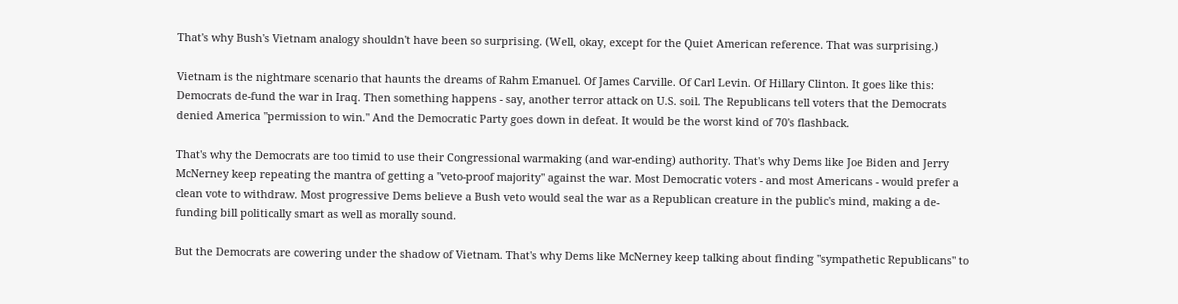That's why Bush's Vietnam analogy shouldn't have been so surprising. (Well, okay, except for the Quiet American reference. That was surprising.)

Vietnam is the nightmare scenario that haunts the dreams of Rahm Emanuel. Of James Carville. Of Carl Levin. Of Hillary Clinton. It goes like this: Democrats de-fund the war in Iraq. Then something happens - say, another terror attack on U.S. soil. The Republicans tell voters that the Democrats denied America "permission to win." And the Democratic Party goes down in defeat. It would be the worst kind of 70's flashback.

That's why the Democrats are too timid to use their Congressional warmaking (and war-ending) authority. That's why Dems like Joe Biden and Jerry McNerney keep repeating the mantra of getting a "veto-proof majority" against the war. Most Democratic voters - and most Americans - would prefer a clean vote to withdraw. Most progressive Dems believe a Bush veto would seal the war as a Republican creature in the public's mind, making a de-funding bill politically smart as well as morally sound.

But the Democrats are cowering under the shadow of Vietnam. That's why Dems like McNerney keep talking about finding "sympathetic Republicans" to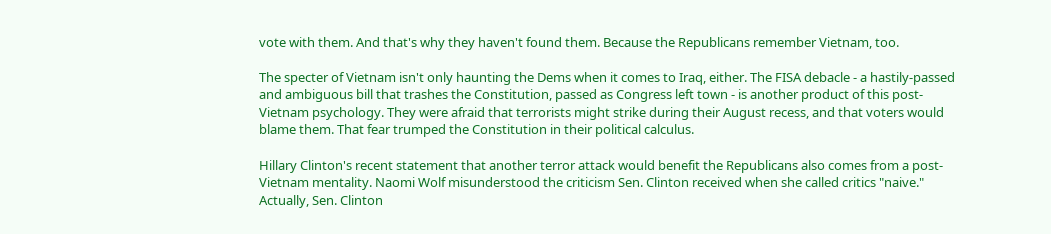vote with them. And that's why they haven't found them. Because the Republicans remember Vietnam, too.

The specter of Vietnam isn't only haunting the Dems when it comes to Iraq, either. The FISA debacle - a hastily-passed and ambiguous bill that trashes the Constitution, passed as Congress left town - is another product of this post-Vietnam psychology. They were afraid that terrorists might strike during their August recess, and that voters would blame them. That fear trumped the Constitution in their political calculus.

Hillary Clinton's recent statement that another terror attack would benefit the Republicans also comes from a post-Vietnam mentality. Naomi Wolf misunderstood the criticism Sen. Clinton received when she called critics "naive." Actually, Sen. Clinton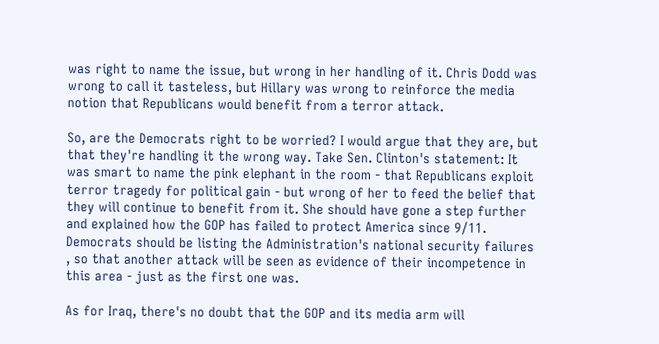was right to name the issue, but wrong in her handling of it. Chris Dodd was wrong to call it tasteless, but Hillary was wrong to reinforce the media notion that Republicans would benefit from a terror attack.

So, are the Democrats right to be worried? I would argue that they are, but that they're handling it the wrong way. Take Sen. Clinton's statement: It was smart to name the pink elephant in the room - that Republicans exploit terror tragedy for political gain - but wrong of her to feed the belief that they will continue to benefit from it. She should have gone a step further and explained how the GOP has failed to protect America since 9/11. Democrats should be listing the Administration's national security failures , so that another attack will be seen as evidence of their incompetence in this area - just as the first one was.

As for Iraq, there's no doubt that the GOP and its media arm will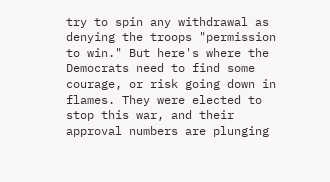try to spin any withdrawal as denying the troops "permission to win." But here's where the Democrats need to find some courage, or risk going down in flames. They were elected to stop this war, and their approval numbers are plunging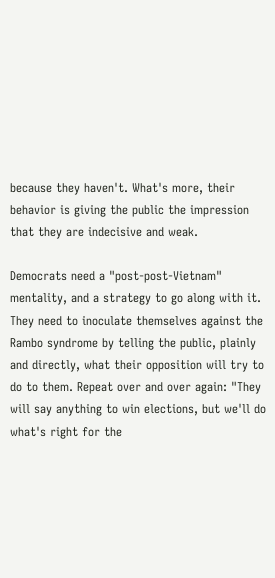because they haven't. What's more, their behavior is giving the public the impression that they are indecisive and weak.

Democrats need a "post-post-Vietnam" mentality, and a strategy to go along with it. They need to inoculate themselves against the Rambo syndrome by telling the public, plainly and directly, what their opposition will try to do to them. Repeat over and over again: "They will say anything to win elections, but we'll do what's right for the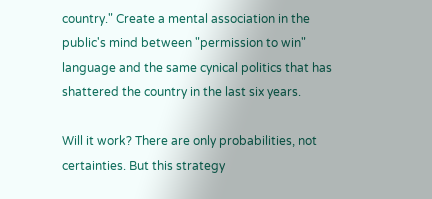country." Create a mental association in the public's mind between "permission to win" language and the same cynical politics that has shattered the country in the last six years.

Will it work? There are only probabilities, not certainties. But this strategy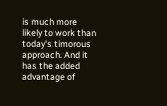is much more likely to work than today's timorous approach. And it has the added advantage of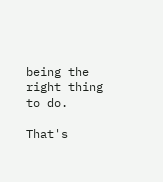being the right thing to do.

That's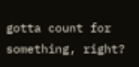gotta count for something, right?